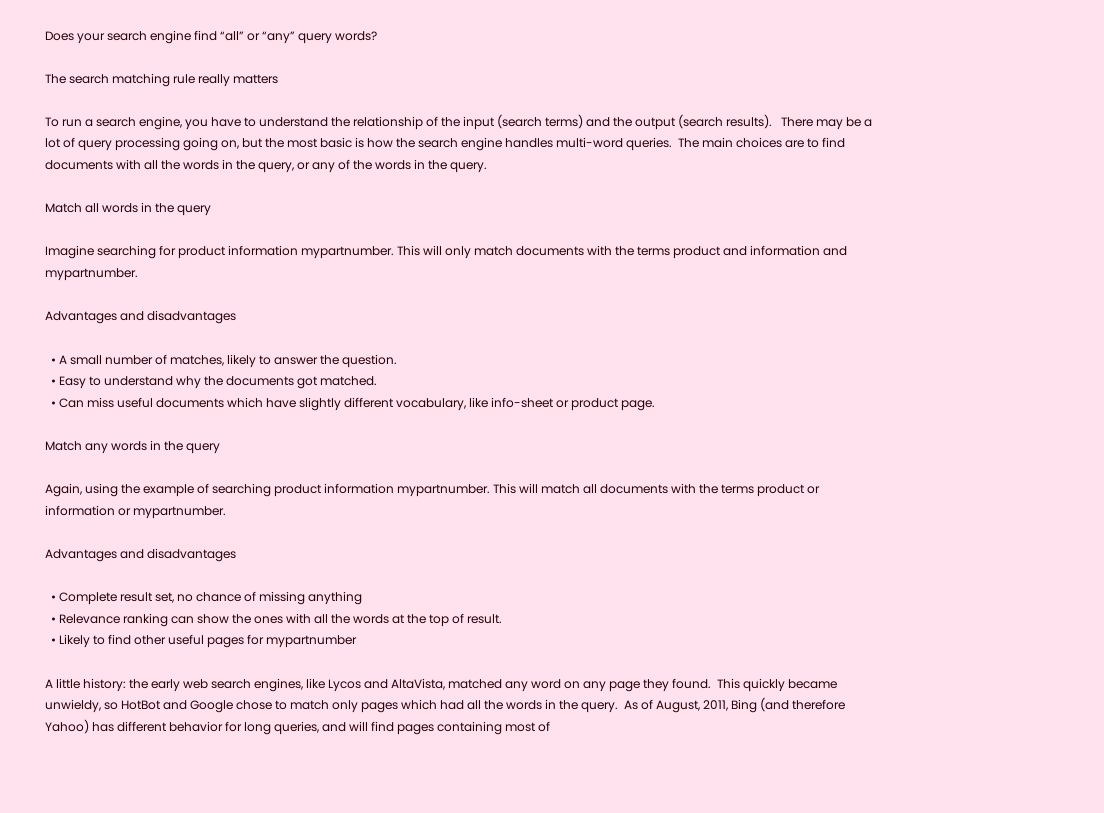Does your search engine find “all” or “any” query words?

The search matching rule really matters

To run a search engine, you have to understand the relationship of the input (search terms) and the output (search results).   There may be a lot of query processing going on, but the most basic is how the search engine handles multi-word queries.  The main choices are to find documents with all the words in the query, or any of the words in the query.

Match all words in the query

Imagine searching for product information mypartnumber. This will only match documents with the terms product and information and mypartnumber.

Advantages and disadvantages

  • A small number of matches, likely to answer the question.
  • Easy to understand why the documents got matched.
  • Can miss useful documents which have slightly different vocabulary, like info-sheet or product page.

Match any words in the query

Again, using the example of searching product information mypartnumber. This will match all documents with the terms product or information or mypartnumber.

Advantages and disadvantages

  • Complete result set, no chance of missing anything
  • Relevance ranking can show the ones with all the words at the top of result.
  • Likely to find other useful pages for mypartnumber

A little history: the early web search engines, like Lycos and AltaVista, matched any word on any page they found.  This quickly became unwieldy, so HotBot and Google chose to match only pages which had all the words in the query.  As of August, 2011, Bing (and therefore Yahoo) has different behavior for long queries, and will find pages containing most of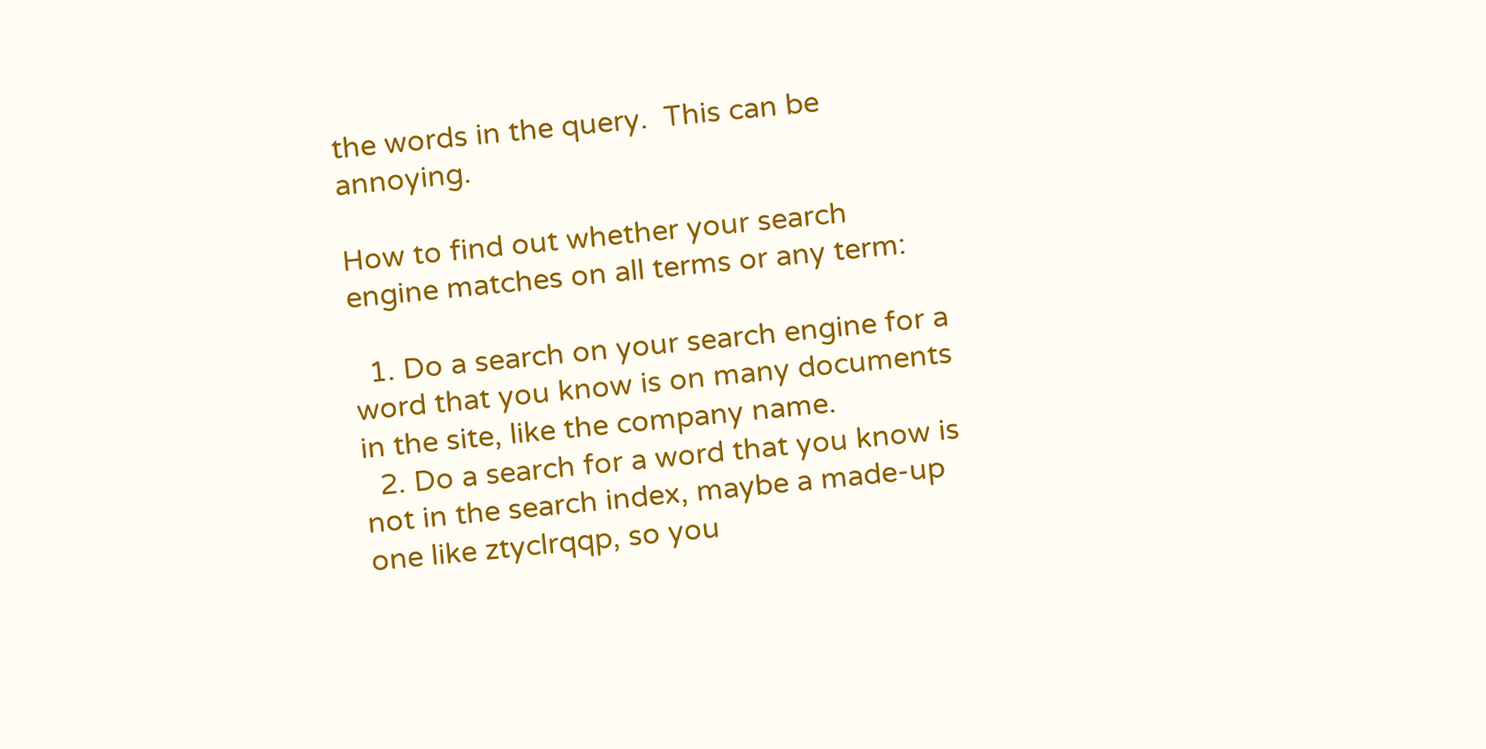the words in the query.  This can be annoying.

How to find out whether your search engine matches on all terms or any term:

  1. Do a search on your search engine for a word that you know is on many documents in the site, like the company name.
  2. Do a search for a word that you know is not in the search index, maybe a made-up one like ztyclrqqp, so you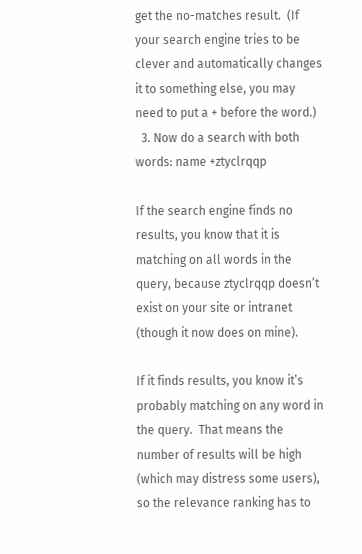get the no-matches result.  (If your search engine tries to be clever and automatically changes it to something else, you may need to put a + before the word.)
  3. Now do a search with both words: name +ztyclrqqp

If the search engine finds no results, you know that it is matching on all words in the query, because ztyclrqqp doesn’t exist on your site or intranet (though it now does on mine).

If it finds results, you know it’s probably matching on any word in the query.  That means the number of results will be high (which may distress some users), so the relevance ranking has to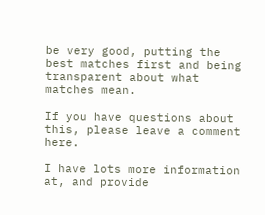be very good, putting the best matches first and being transparent about what matches mean.

If you have questions about this, please leave a comment here.

I have lots more information at, and provide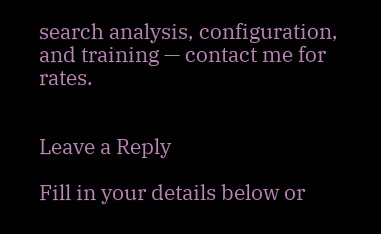search analysis, configuration, and training — contact me for rates.


Leave a Reply

Fill in your details below or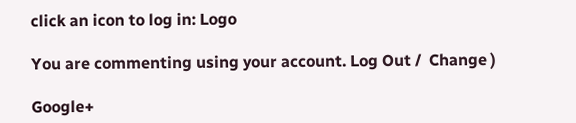click an icon to log in: Logo

You are commenting using your account. Log Out /  Change )

Google+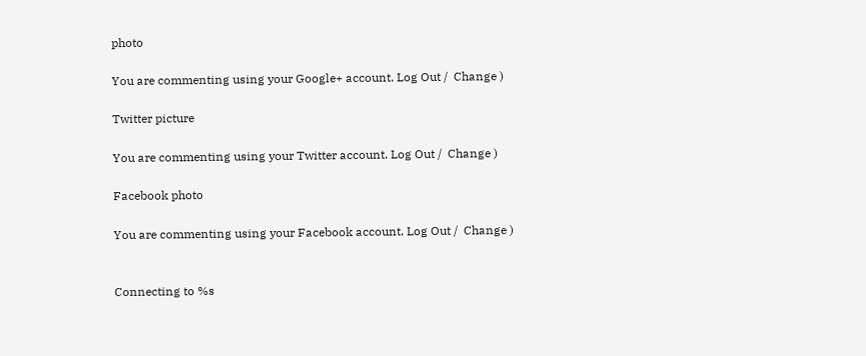photo

You are commenting using your Google+ account. Log Out /  Change )

Twitter picture

You are commenting using your Twitter account. Log Out /  Change )

Facebook photo

You are commenting using your Facebook account. Log Out /  Change )


Connecting to %s